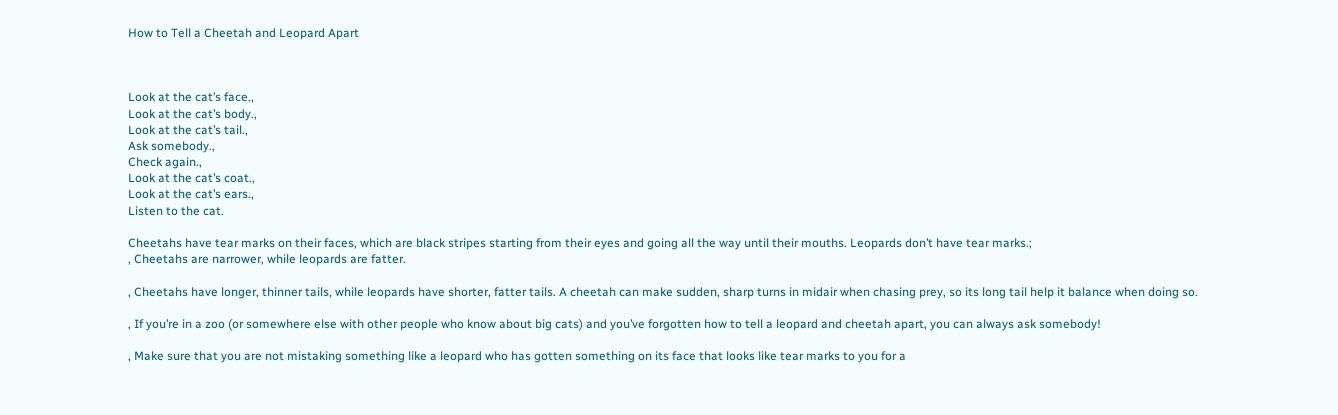How to Tell a Cheetah and Leopard Apart



Look at the cat’s face.,
Look at the cat’s body.,
Look at the cat’s tail.,
Ask somebody.,
Check again.,
Look at the cat’s coat.,
Look at the cat’s ears.,
Listen to the cat.

Cheetahs have tear marks on their faces, which are black stripes starting from their eyes and going all the way until their mouths. Leopards don’t have tear marks.;
, Cheetahs are narrower, while leopards are fatter.

, Cheetahs have longer, thinner tails, while leopards have shorter, fatter tails. A cheetah can make sudden, sharp turns in midair when chasing prey, so its long tail help it balance when doing so.

, If you’re in a zoo (or somewhere else with other people who know about big cats) and you’ve forgotten how to tell a leopard and cheetah apart, you can always ask somebody!

, Make sure that you are not mistaking something like a leopard who has gotten something on its face that looks like tear marks to you for a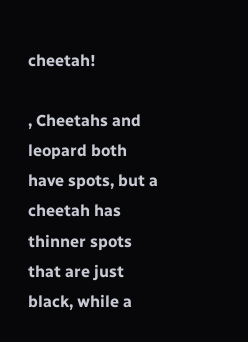cheetah!

, Cheetahs and leopard both have spots, but a cheetah has thinner spots that are just black, while a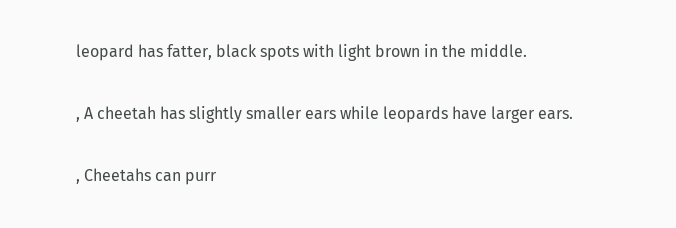leopard has fatter, black spots with light brown in the middle.

, A cheetah has slightly smaller ears while leopards have larger ears.

, Cheetahs can purr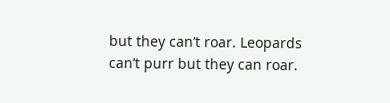but they can’t roar. Leopards can’t purr but they can roar.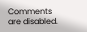Comments are disabled.